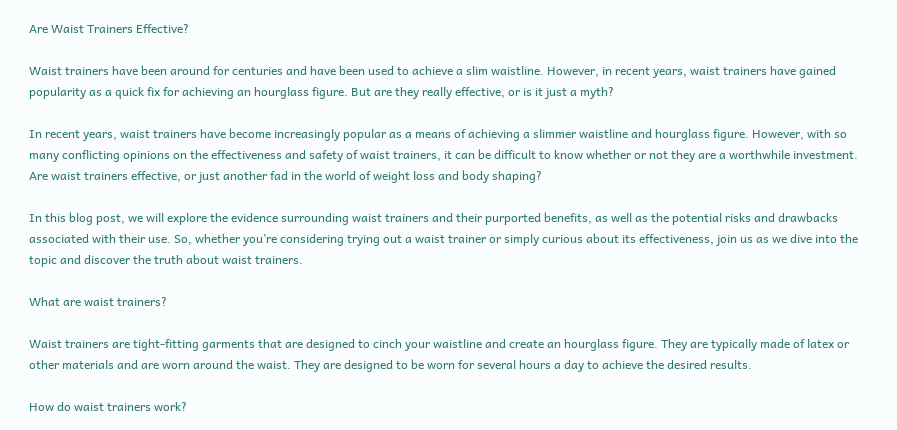Are Waist Trainers Effective?

Waist trainers have been around for centuries and have been used to achieve a slim waistline. However, in recent years, waist trainers have gained popularity as a quick fix for achieving an hourglass figure. But are they really effective, or is it just a myth?

In recent years, waist trainers have become increasingly popular as a means of achieving a slimmer waistline and hourglass figure. However, with so many conflicting opinions on the effectiveness and safety of waist trainers, it can be difficult to know whether or not they are a worthwhile investment. Are waist trainers effective, or just another fad in the world of weight loss and body shaping?

In this blog post, we will explore the evidence surrounding waist trainers and their purported benefits, as well as the potential risks and drawbacks associated with their use. So, whether you’re considering trying out a waist trainer or simply curious about its effectiveness, join us as we dive into the topic and discover the truth about waist trainers.

What are waist trainers?

Waist trainers are tight-fitting garments that are designed to cinch your waistline and create an hourglass figure. They are typically made of latex or other materials and are worn around the waist. They are designed to be worn for several hours a day to achieve the desired results.

How do waist trainers work?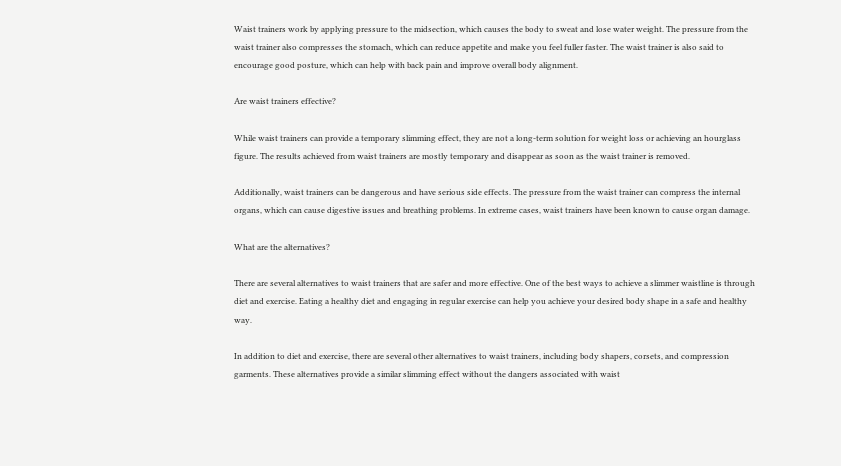Waist trainers work by applying pressure to the midsection, which causes the body to sweat and lose water weight. The pressure from the waist trainer also compresses the stomach, which can reduce appetite and make you feel fuller faster. The waist trainer is also said to encourage good posture, which can help with back pain and improve overall body alignment.

Are waist trainers effective?

While waist trainers can provide a temporary slimming effect, they are not a long-term solution for weight loss or achieving an hourglass figure. The results achieved from waist trainers are mostly temporary and disappear as soon as the waist trainer is removed.

Additionally, waist trainers can be dangerous and have serious side effects. The pressure from the waist trainer can compress the internal organs, which can cause digestive issues and breathing problems. In extreme cases, waist trainers have been known to cause organ damage.

What are the alternatives?

There are several alternatives to waist trainers that are safer and more effective. One of the best ways to achieve a slimmer waistline is through diet and exercise. Eating a healthy diet and engaging in regular exercise can help you achieve your desired body shape in a safe and healthy way.

In addition to diet and exercise, there are several other alternatives to waist trainers, including body shapers, corsets, and compression garments. These alternatives provide a similar slimming effect without the dangers associated with waist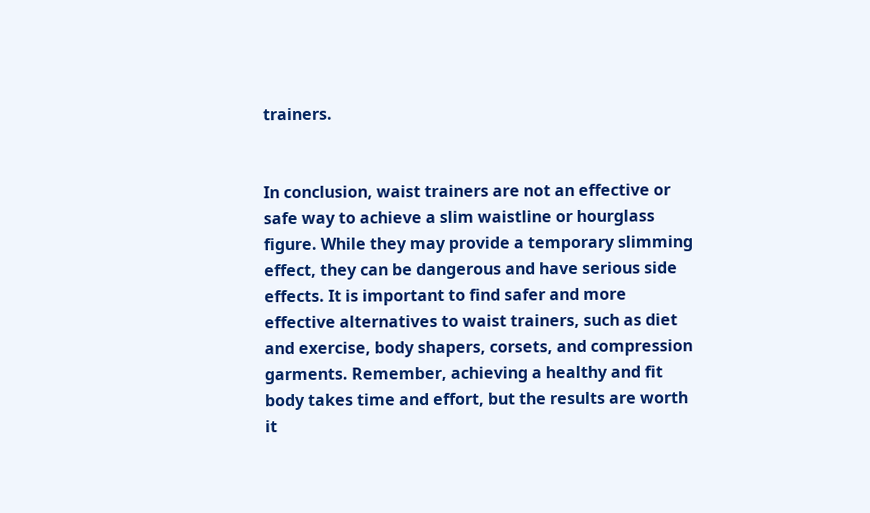trainers.


In conclusion, waist trainers are not an effective or safe way to achieve a slim waistline or hourglass figure. While they may provide a temporary slimming effect, they can be dangerous and have serious side effects. It is important to find safer and more effective alternatives to waist trainers, such as diet and exercise, body shapers, corsets, and compression garments. Remember, achieving a healthy and fit body takes time and effort, but the results are worth it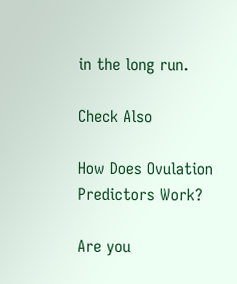in the long run.

Check Also

How Does Ovulation Predictors Work?

Are you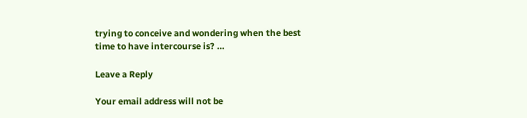trying to conceive and wondering when the best time to have intercourse is? …

Leave a Reply

Your email address will not be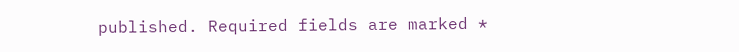published. Required fields are marked *